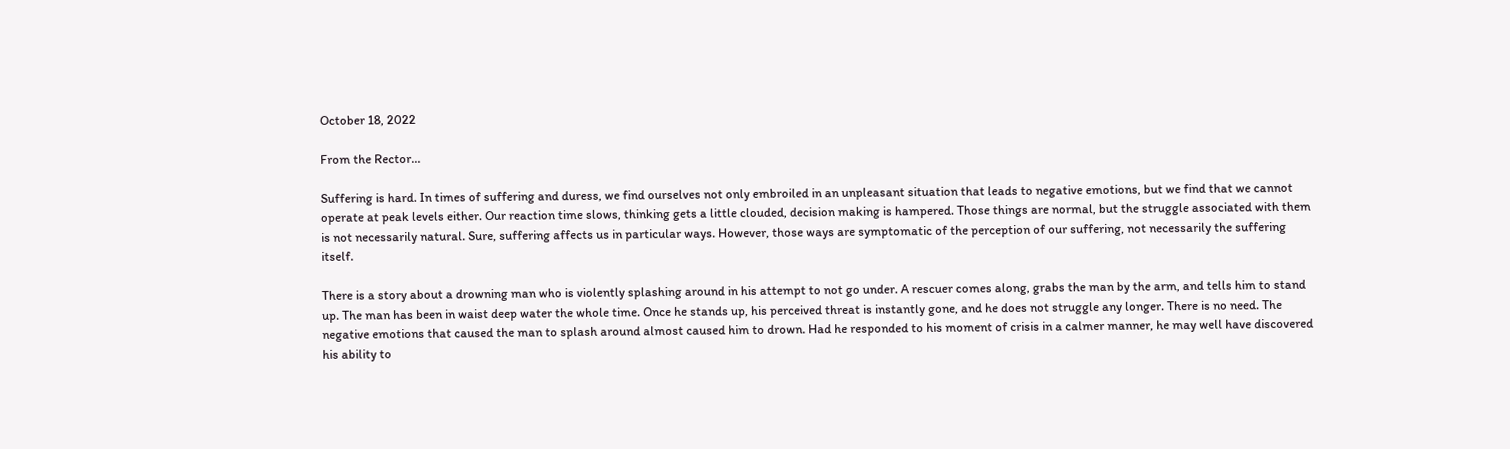October 18, 2022

From the Rector…

Suffering is hard. In times of suffering and duress, we find ourselves not only embroiled in an unpleasant situation that leads to negative emotions, but we find that we cannot operate at peak levels either. Our reaction time slows, thinking gets a little clouded, decision making is hampered. Those things are normal, but the struggle associated with them is not necessarily natural. Sure, suffering affects us in particular ways. However, those ways are symptomatic of the perception of our suffering, not necessarily the suffering itself.

There is a story about a drowning man who is violently splashing around in his attempt to not go under. A rescuer comes along, grabs the man by the arm, and tells him to stand up. The man has been in waist deep water the whole time. Once he stands up, his perceived threat is instantly gone, and he does not struggle any longer. There is no need. The negative emotions that caused the man to splash around almost caused him to drown. Had he responded to his moment of crisis in a calmer manner, he may well have discovered his ability to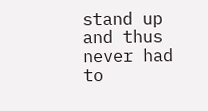stand up and thus never had to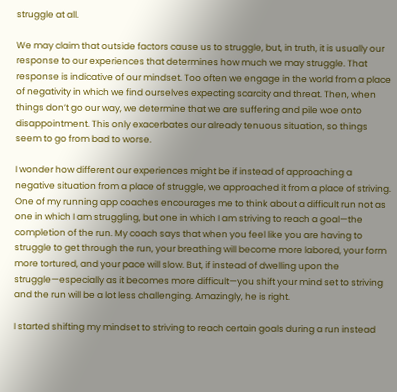struggle at all.

We may claim that outside factors cause us to struggle, but, in truth, it is usually our response to our experiences that determines how much we may struggle. That response is indicative of our mindset. Too often we engage in the world from a place of negativity in which we find ourselves expecting scarcity and threat. Then, when things don’t go our way, we determine that we are suffering and pile woe onto disappointment. This only exacerbates our already tenuous situation, so things seem to go from bad to worse.

I wonder how different our experiences might be if instead of approaching a negative situation from a place of struggle, we approached it from a place of striving. One of my running app coaches encourages me to think about a difficult run not as one in which I am struggling, but one in which I am striving to reach a goal—the completion of the run. My coach says that when you feel like you are having to struggle to get through the run, your breathing will become more labored, your form more tortured, and your pace will slow. But, if instead of dwelling upon the struggle—especially as it becomes more difficult—you shift your mind set to striving and the run will be a lot less challenging. Amazingly, he is right.

I started shifting my mindset to striving to reach certain goals during a run instead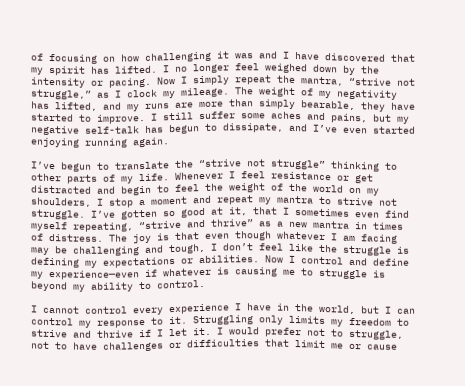of focusing on how challenging it was and I have discovered that my spirit has lifted. I no longer feel weighed down by the intensity or pacing. Now I simply repeat the mantra, “strive not struggle,” as I clock my mileage. The weight of my negativity has lifted, and my runs are more than simply bearable, they have started to improve. I still suffer some aches and pains, but my negative self-talk has begun to dissipate, and I’ve even started enjoying running again.

I’ve begun to translate the “strive not struggle” thinking to other parts of my life. Whenever I feel resistance or get distracted and begin to feel the weight of the world on my shoulders, I stop a moment and repeat my mantra to strive not struggle. I’ve gotten so good at it, that I sometimes even find myself repeating, “strive and thrive” as a new mantra in times of distress. The joy is that even though whatever I am facing may be challenging and tough, I don’t feel like the struggle is defining my expectations or abilities. Now I control and define my experience—even if whatever is causing me to struggle is beyond my ability to control.

I cannot control every experience I have in the world, but I can control my response to it. Struggling only limits my freedom to strive and thrive if I let it. I would prefer not to struggle, not to have challenges or difficulties that limit me or cause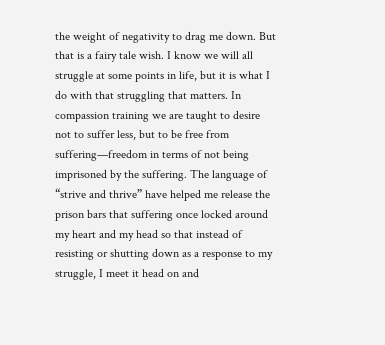the weight of negativity to drag me down. But that is a fairy tale wish. I know we will all struggle at some points in life, but it is what I do with that struggling that matters. In compassion training we are taught to desire not to suffer less, but to be free from suffering—freedom in terms of not being imprisoned by the suffering. The language of “strive and thrive” have helped me release the prison bars that suffering once locked around my heart and my head so that instead of resisting or shutting down as a response to my struggle, I meet it head on and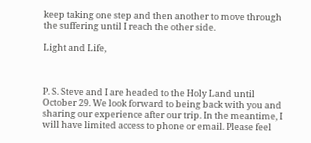keep taking one step and then another to move through the suffering until I reach the other side.

Light and Life,



P. S. Steve and I are headed to the Holy Land until October 29. We look forward to being back with you and sharing our experience after our trip. In the meantime, I will have limited access to phone or email. Please feel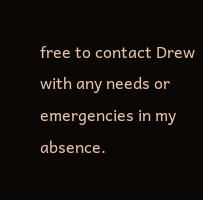free to contact Drew with any needs or emergencies in my absence.